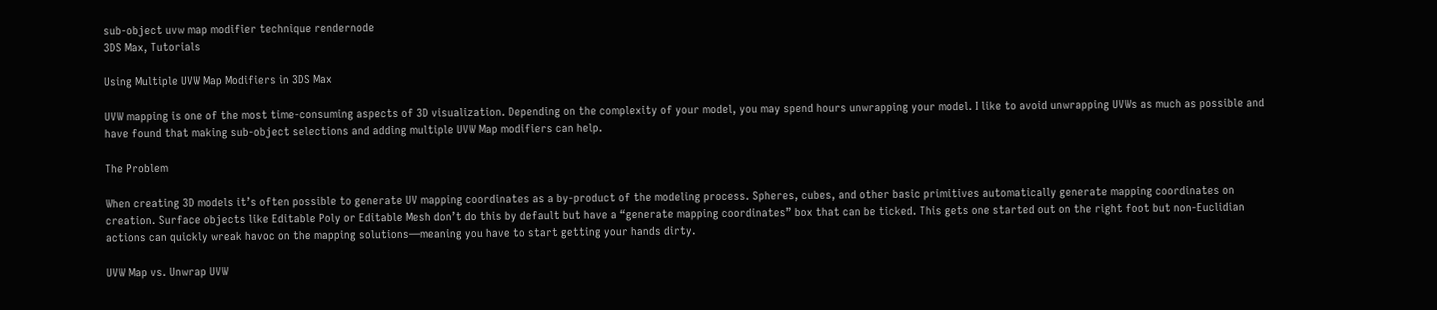sub-object uvw map modifier technique rendernode
3DS Max, Tutorials

Using Multiple UVW Map Modifiers in 3DS Max

UVW mapping is one of the most time-consuming aspects of 3D visualization. Depending on the complexity of your model, you may spend hours unwrapping your model. I like to avoid unwrapping UVWs as much as possible and have found that making sub-object selections and adding multiple UVW Map modifiers can help.

The Problem

When creating 3D models it’s often possible to generate UV mapping coordinates as a by-product of the modeling process. Spheres, cubes, and other basic primitives automatically generate mapping coordinates on creation. Surface objects like Editable Poly or Editable Mesh don’t do this by default but have a “generate mapping coordinates” box that can be ticked. This gets one started out on the right foot but non-Euclidian actions can quickly wreak havoc on the mapping solutions—meaning you have to start getting your hands dirty.

UVW Map vs. Unwrap UVW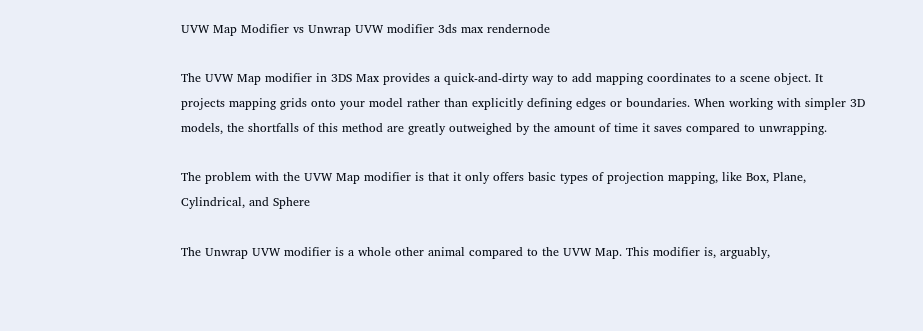UVW Map Modifier vs Unwrap UVW modifier 3ds max rendernode

The UVW Map modifier in 3DS Max provides a quick-and-dirty way to add mapping coordinates to a scene object. It projects mapping grids onto your model rather than explicitly defining edges or boundaries. When working with simpler 3D models, the shortfalls of this method are greatly outweighed by the amount of time it saves compared to unwrapping.

The problem with the UVW Map modifier is that it only offers basic types of projection mapping, like Box, Plane, Cylindrical, and Sphere

The Unwrap UVW modifier is a whole other animal compared to the UVW Map. This modifier is, arguably,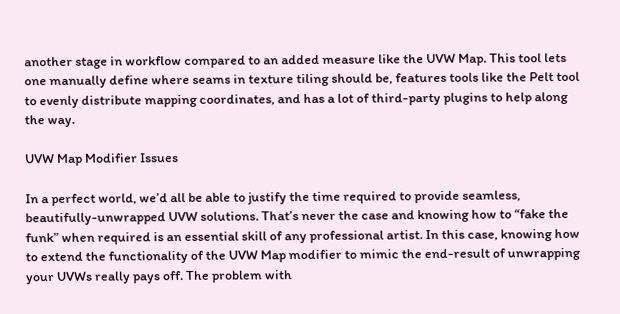another stage in workflow compared to an added measure like the UVW Map. This tool lets one manually define where seams in texture tiling should be, features tools like the Pelt tool to evenly distribute mapping coordinates, and has a lot of third-party plugins to help along the way.

UVW Map Modifier Issues

In a perfect world, we’d all be able to justify the time required to provide seamless, beautifully-unwrapped UVW solutions. That’s never the case and knowing how to “fake the funk” when required is an essential skill of any professional artist. In this case, knowing how to extend the functionality of the UVW Map modifier to mimic the end-result of unwrapping your UVWs really pays off. The problem with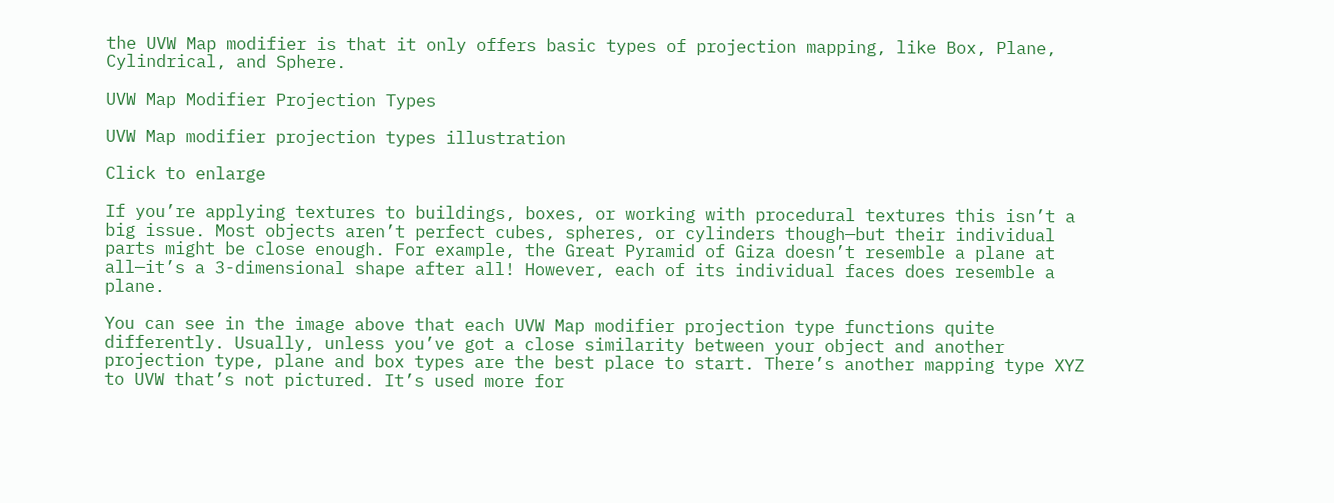the UVW Map modifier is that it only offers basic types of projection mapping, like Box, Plane, Cylindrical, and Sphere.

UVW Map Modifier Projection Types

UVW Map modifier projection types illustration

Click to enlarge

If you’re applying textures to buildings, boxes, or working with procedural textures this isn’t a big issue. Most objects aren’t perfect cubes, spheres, or cylinders though—but their individual parts might be close enough. For example, the Great Pyramid of Giza doesn’t resemble a plane at all—it’s a 3-dimensional shape after all! However, each of its individual faces does resemble a plane.

You can see in the image above that each UVW Map modifier projection type functions quite differently. Usually, unless you’ve got a close similarity between your object and another projection type, plane and box types are the best place to start. There’s another mapping type XYZ to UVW that’s not pictured. It’s used more for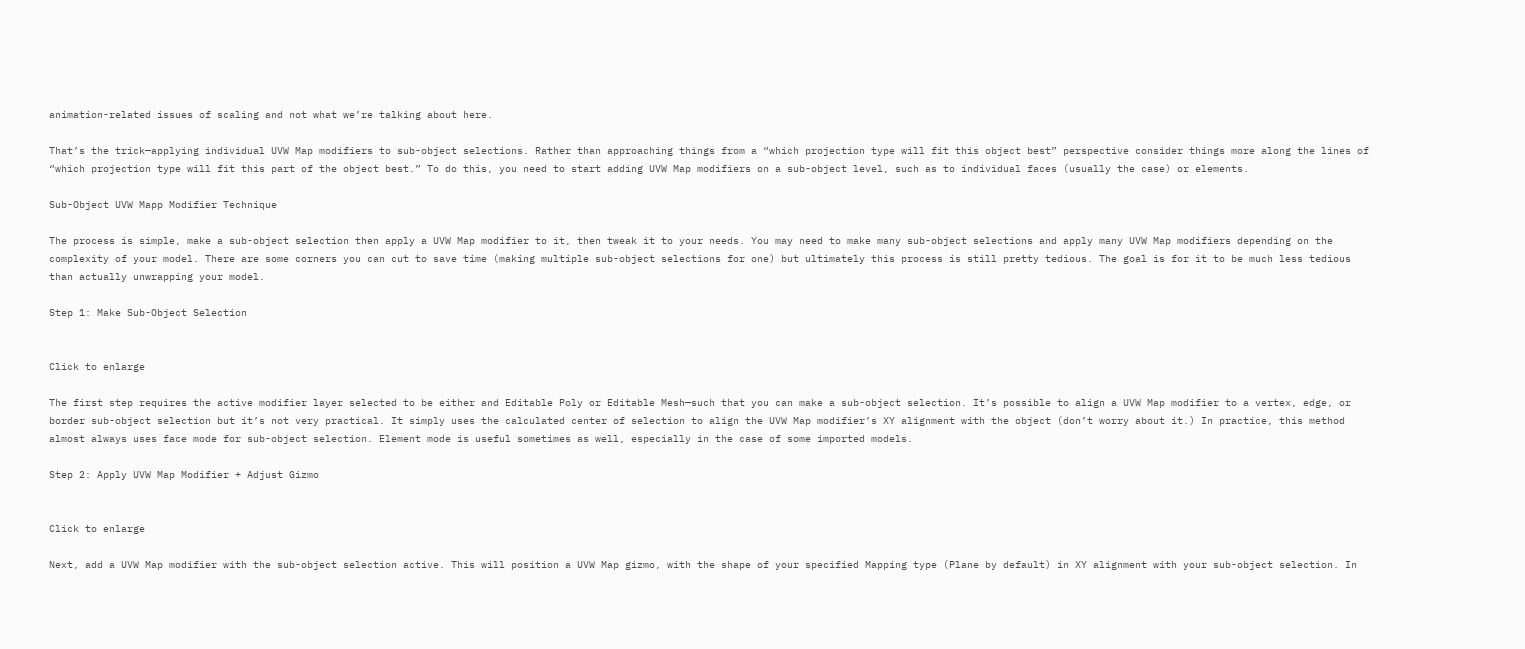animation-related issues of scaling and not what we’re talking about here.

That’s the trick—applying individual UVW Map modifiers to sub-object selections. Rather than approaching things from a “which projection type will fit this object best” perspective consider things more along the lines of “which projection type will fit this part of the object best.” To do this, you need to start adding UVW Map modifiers on a sub-object level, such as to individual faces (usually the case) or elements.

Sub-Object UVW Mapp Modifier Technique

The process is simple, make a sub-object selection then apply a UVW Map modifier to it, then tweak it to your needs. You may need to make many sub-object selections and apply many UVW Map modifiers depending on the complexity of your model. There are some corners you can cut to save time (making multiple sub-object selections for one) but ultimately this process is still pretty tedious. The goal is for it to be much less tedious than actually unwrapping your model.

Step 1: Make Sub-Object Selection


Click to enlarge

The first step requires the active modifier layer selected to be either and Editable Poly or Editable Mesh—such that you can make a sub-object selection. It’s possible to align a UVW Map modifier to a vertex, edge, or border sub-object selection but it’s not very practical. It simply uses the calculated center of selection to align the UVW Map modifier’s XY alignment with the object (don’t worry about it.) In practice, this method almost always uses face mode for sub-object selection. Element mode is useful sometimes as well, especially in the case of some imported models.

Step 2: Apply UVW Map Modifier + Adjust Gizmo


Click to enlarge

Next, add a UVW Map modifier with the sub-object selection active. This will position a UVW Map gizmo, with the shape of your specified Mapping type (Plane by default) in XY alignment with your sub-object selection. In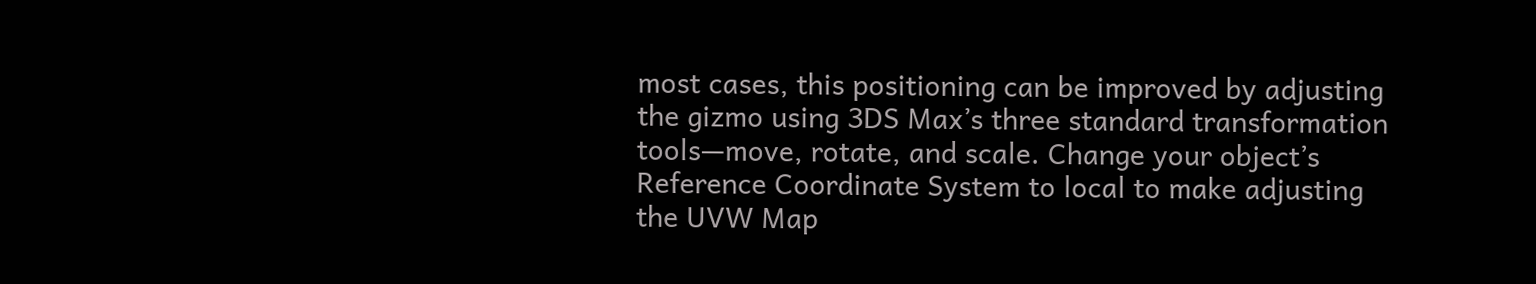most cases, this positioning can be improved by adjusting the gizmo using 3DS Max’s three standard transformation tools—move, rotate, and scale. Change your object’s Reference Coordinate System to local to make adjusting the UVW Map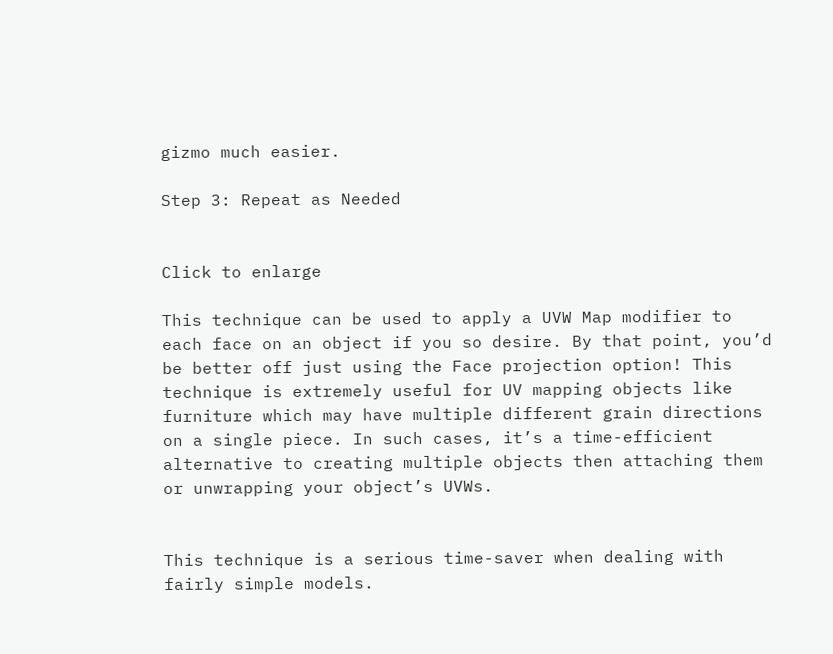gizmo much easier.

Step 3: Repeat as Needed


Click to enlarge

This technique can be used to apply a UVW Map modifier to each face on an object if you so desire. By that point, you’d be better off just using the Face projection option! This technique is extremely useful for UV mapping objects like furniture which may have multiple different grain directions on a single piece. In such cases, it’s a time-efficient alternative to creating multiple objects then attaching them or unwrapping your object’s UVWs.


This technique is a serious time-saver when dealing with fairly simple models.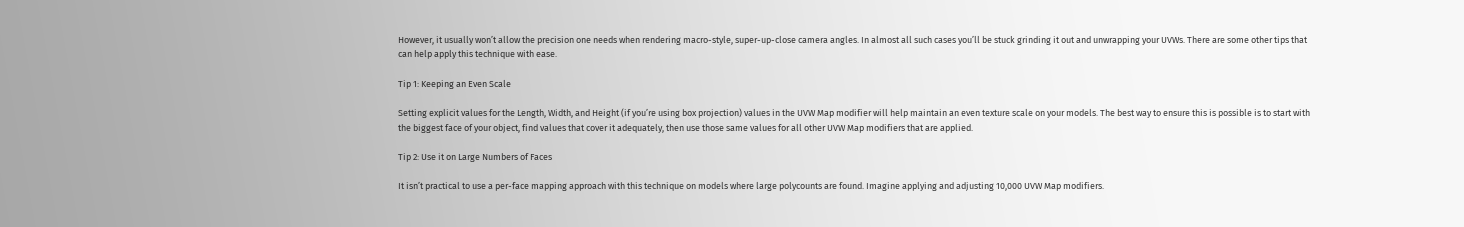However, it usually won’t allow the precision one needs when rendering macro-style, super-up-close camera angles. In almost all such cases you’ll be stuck grinding it out and unwrapping your UVWs. There are some other tips that can help apply this technique with ease.

Tip 1: Keeping an Even Scale

Setting explicit values for the Length, Width, and Height (if you’re using box projection) values in the UVW Map modifier will help maintain an even texture scale on your models. The best way to ensure this is possible is to start with the biggest face of your object, find values that cover it adequately, then use those same values for all other UVW Map modifiers that are applied.

Tip 2: Use it on Large Numbers of Faces

It isn’t practical to use a per-face mapping approach with this technique on models where large polycounts are found. Imagine applying and adjusting 10,000 UVW Map modifiers.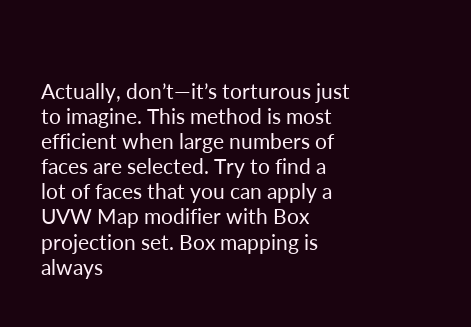Actually, don’t—it’s torturous just to imagine. This method is most efficient when large numbers of faces are selected. Try to find a lot of faces that you can apply a UVW Map modifier with Box projection set. Box mapping is always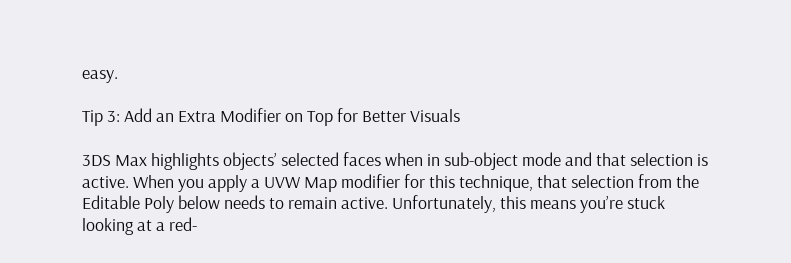easy.

Tip 3: Add an Extra Modifier on Top for Better Visuals

3DS Max highlights objects’ selected faces when in sub-object mode and that selection is active. When you apply a UVW Map modifier for this technique, that selection from the Editable Poly below needs to remain active. Unfortunately, this means you’re stuck looking at a red-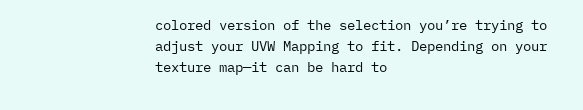colored version of the selection you’re trying to adjust your UVW Mapping to fit. Depending on your texture map—it can be hard to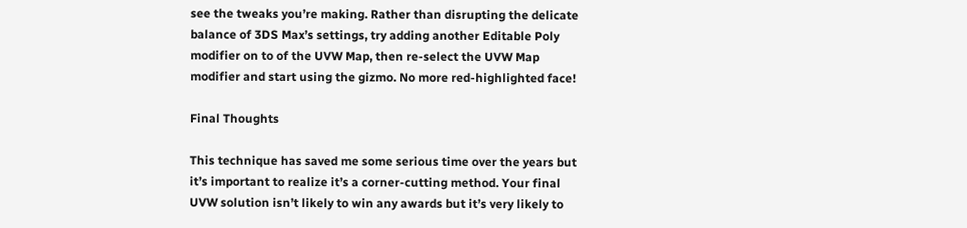see the tweaks you’re making. Rather than disrupting the delicate balance of 3DS Max’s settings, try adding another Editable Poly modifier on to of the UVW Map, then re-select the UVW Map modifier and start using the gizmo. No more red-highlighted face!

Final Thoughts

This technique has saved me some serious time over the years but it’s important to realize it’s a corner-cutting method. Your final UVW solution isn’t likely to win any awards but it’s very likely to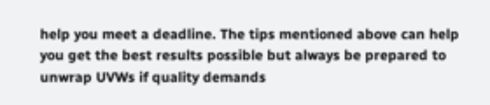help you meet a deadline. The tips mentioned above can help you get the best results possible but always be prepared to unwrap UVWs if quality demands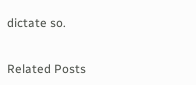dictate so.


Related Posts